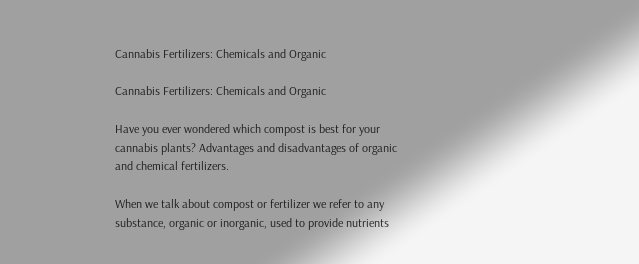Cannabis Fertilizers: Chemicals and Organic

Cannabis Fertilizers: Chemicals and Organic

Have you ever wondered which compost is best for your cannabis plants? Advantages and disadvantages of organic and chemical fertilizers.

When we talk about compost or fertilizer we refer to any substance, organic or inorganic, used to provide nutrients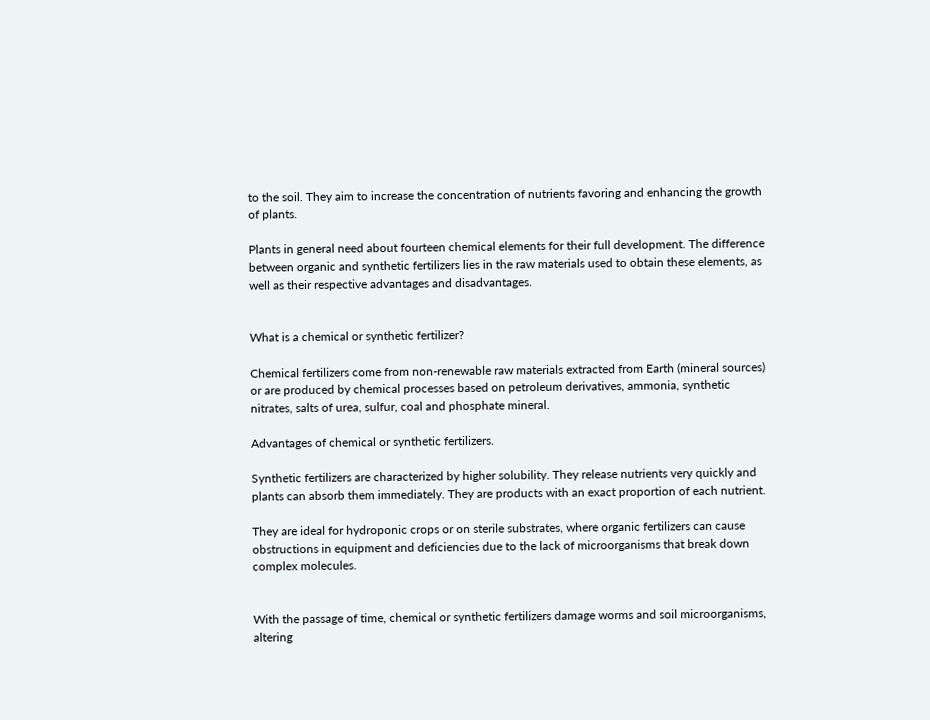to the soil. They aim to increase the concentration of nutrients favoring and enhancing the growth of plants.

Plants in general need about fourteen chemical elements for their full development. The difference between organic and synthetic fertilizers lies in the raw materials used to obtain these elements, as well as their respective advantages and disadvantages.


What is a chemical or synthetic fertilizer?

Chemical fertilizers come from non-renewable raw materials extracted from Earth (mineral sources) or are produced by chemical processes based on petroleum derivatives, ammonia, synthetic nitrates, salts of urea, sulfur, coal and phosphate mineral.

Advantages of chemical or synthetic fertilizers.

Synthetic fertilizers are characterized by higher solubility. They release nutrients very quickly and plants can absorb them immediately. They are products with an exact proportion of each nutrient.

They are ideal for hydroponic crops or on sterile substrates, where organic fertilizers can cause obstructions in equipment and deficiencies due to the lack of microorganisms that break down complex molecules.


With the passage of time, chemical or synthetic fertilizers damage worms and soil microorganisms, altering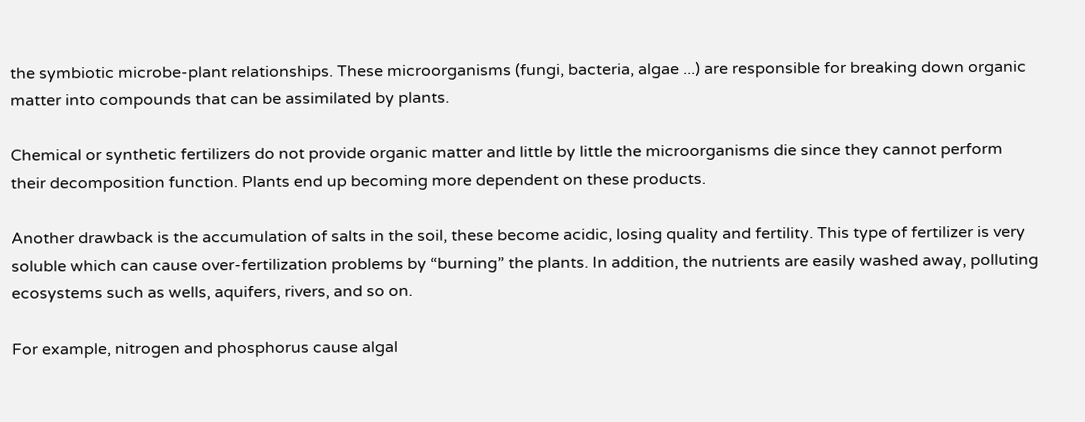the symbiotic microbe-plant relationships. These microorganisms (fungi, bacteria, algae ...) are responsible for breaking down organic matter into compounds that can be assimilated by plants.

Chemical or synthetic fertilizers do not provide organic matter and little by little the microorganisms die since they cannot perform their decomposition function. Plants end up becoming more dependent on these products.

Another drawback is the accumulation of salts in the soil, these become acidic, losing quality and fertility. This type of fertilizer is very soluble which can cause over-fertilization problems by “burning” the plants. In addition, the nutrients are easily washed away, polluting ecosystems such as wells, aquifers, rivers, and so on.

For example, nitrogen and phosphorus cause algal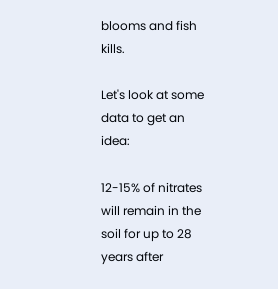blooms and fish kills.

Let's look at some data to get an idea:

12-15% of nitrates will remain in the soil for up to 28 years after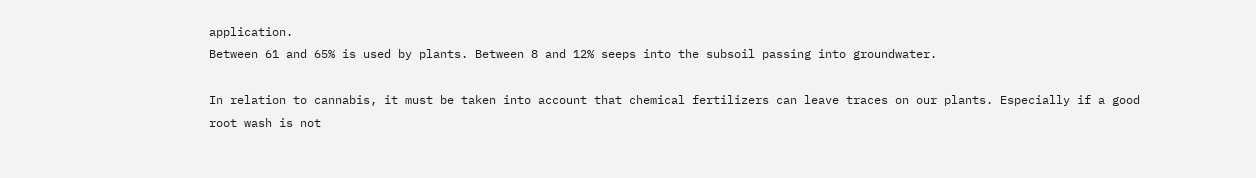application.
Between 61 and 65% is used by plants. Between 8 and 12% seeps into the subsoil passing into groundwater.

In relation to cannabis, it must be taken into account that chemical fertilizers can leave traces on our plants. Especially if a good root wash is not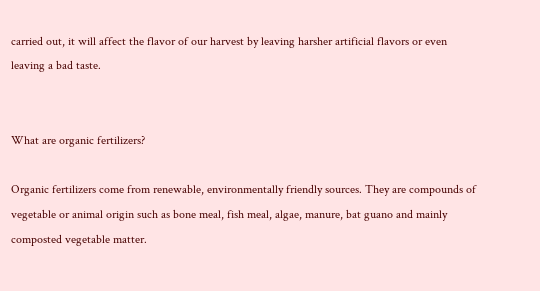carried out, it will affect the flavor of our harvest by leaving harsher artificial flavors or even leaving a bad taste.


What are organic fertilizers?

Organic fertilizers come from renewable, environmentally friendly sources. They are compounds of vegetable or animal origin such as bone meal, fish meal, algae, manure, bat guano and mainly composted vegetable matter.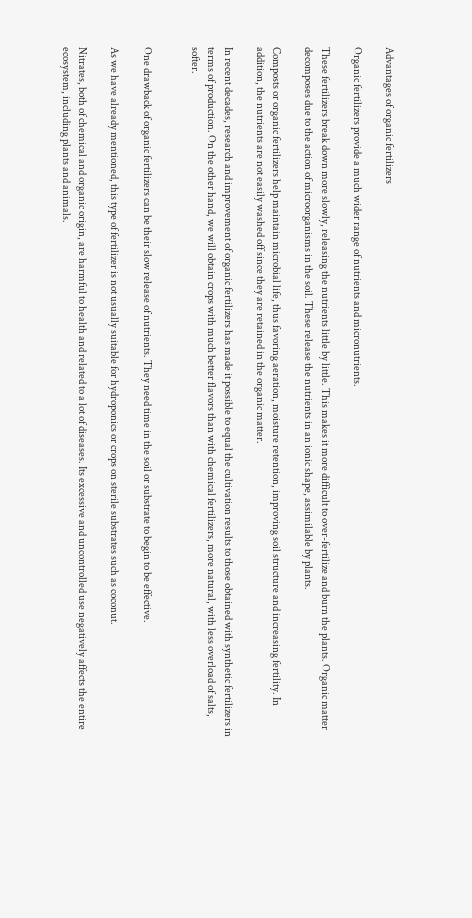Advantages of organic fertilizers

Organic fertilizers provide a much wider range of nutrients and micronutrients.

These fertilizers break down more slowly, releasing the nutrients little by little. This makes it more difficult to over-fertilize and burn the plants. Organic matter decomposes due to the action of microorganisms in the soil. These release the nutrients in an ionic shape, assimilable by plants.

Composts or organic fertilizers help maintain microbial life, thus favoring aeration, moisture retention, improving soil structure and increasing fertility. In addition, the nutrients are not easily washed off since they are retained in the organic matter.

In recent decades, research and improvement of organic fertilizers has made it possible to equal the cultivation results to those obtained with synthetic fertilizers in terms of production. On the other hand, we will obtain crops with much better flavors than with chemical fertilizers, more natural, with less overload of salts, softer.


One drawback of organic fertilizers can be their slow release of nutrients. They need time in the soil or substrate to begin to be effective.

As we have already mentioned, this type of fertilizer is not usually suitable for hydroponics or crops on sterile substrates such as coconut.

Nitrates, both of chemical and organic origin, are harmful to health and related to a lot of diseases. Its excessive and uncontrolled use negatively affects the entire ecosystem, including plants and animals.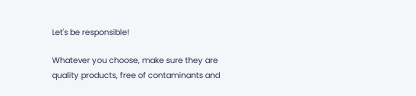Let's be responsible!

Whatever you choose, make sure they are quality products, free of contaminants and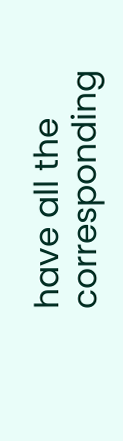have all the corresponding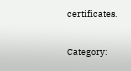certificates.

Category: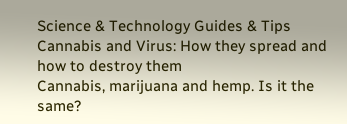Science & Technology Guides & Tips
Cannabis and Virus: How they spread and how to destroy them
Cannabis, marijuana and hemp. Is it the same?